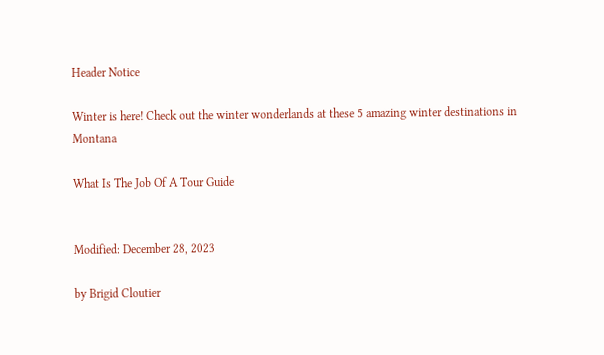Header Notice

Winter is here! Check out the winter wonderlands at these 5 amazing winter destinations in Montana

What Is The Job Of A Tour Guide


Modified: December 28, 2023

by Brigid Cloutier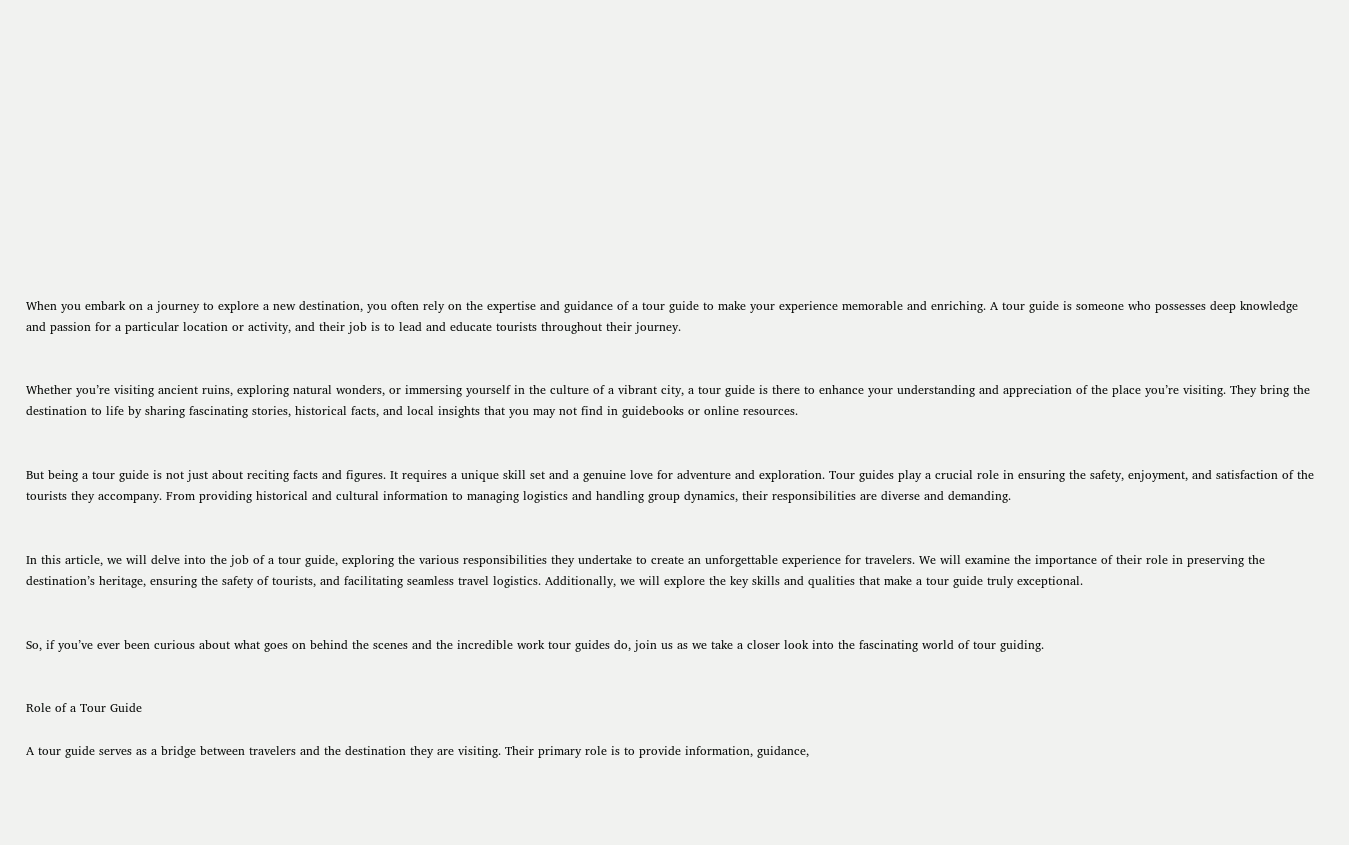When you embark on a journey to explore a new destination, you often rely on the expertise and guidance of a tour guide to make your experience memorable and enriching. A tour guide is someone who possesses deep knowledge and passion for a particular location or activity, and their job is to lead and educate tourists throughout their journey.


Whether you’re visiting ancient ruins, exploring natural wonders, or immersing yourself in the culture of a vibrant city, a tour guide is there to enhance your understanding and appreciation of the place you’re visiting. They bring the destination to life by sharing fascinating stories, historical facts, and local insights that you may not find in guidebooks or online resources.


But being a tour guide is not just about reciting facts and figures. It requires a unique skill set and a genuine love for adventure and exploration. Tour guides play a crucial role in ensuring the safety, enjoyment, and satisfaction of the tourists they accompany. From providing historical and cultural information to managing logistics and handling group dynamics, their responsibilities are diverse and demanding.


In this article, we will delve into the job of a tour guide, exploring the various responsibilities they undertake to create an unforgettable experience for travelers. We will examine the importance of their role in preserving the destination’s heritage, ensuring the safety of tourists, and facilitating seamless travel logistics. Additionally, we will explore the key skills and qualities that make a tour guide truly exceptional.


So, if you’ve ever been curious about what goes on behind the scenes and the incredible work tour guides do, join us as we take a closer look into the fascinating world of tour guiding.


Role of a Tour Guide

A tour guide serves as a bridge between travelers and the destination they are visiting. Their primary role is to provide information, guidance,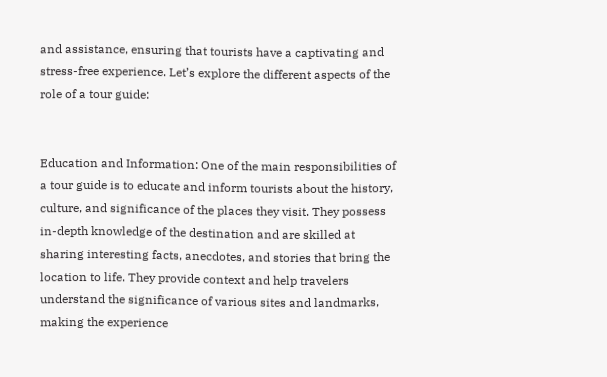and assistance, ensuring that tourists have a captivating and stress-free experience. Let’s explore the different aspects of the role of a tour guide:


Education and Information: One of the main responsibilities of a tour guide is to educate and inform tourists about the history, culture, and significance of the places they visit. They possess in-depth knowledge of the destination and are skilled at sharing interesting facts, anecdotes, and stories that bring the location to life. They provide context and help travelers understand the significance of various sites and landmarks, making the experience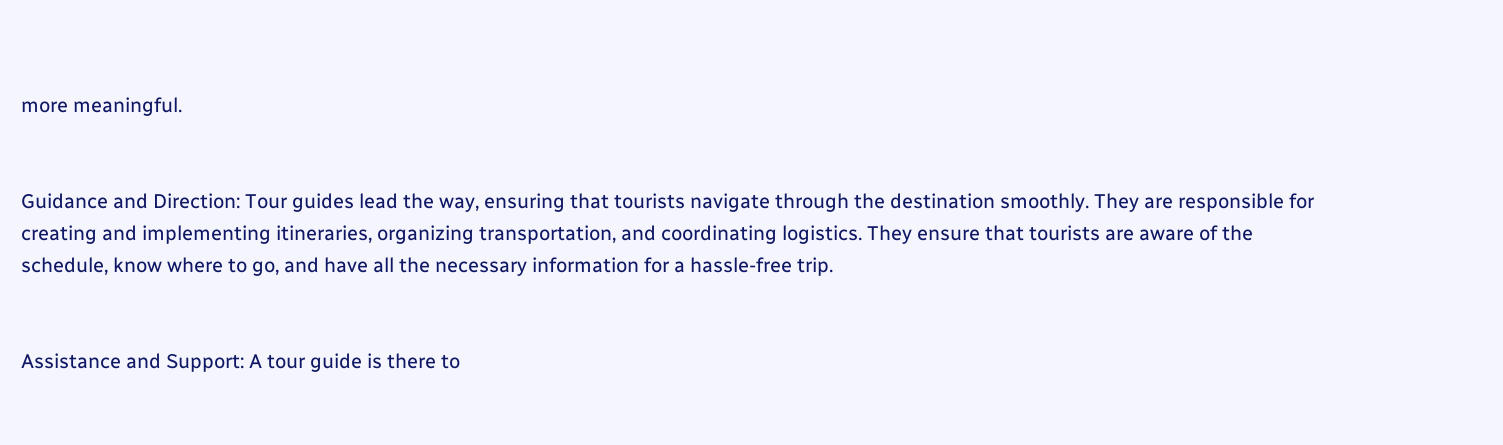more meaningful.


Guidance and Direction: Tour guides lead the way, ensuring that tourists navigate through the destination smoothly. They are responsible for creating and implementing itineraries, organizing transportation, and coordinating logistics. They ensure that tourists are aware of the schedule, know where to go, and have all the necessary information for a hassle-free trip.


Assistance and Support: A tour guide is there to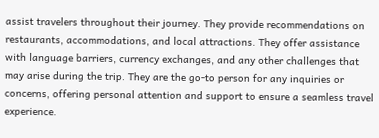assist travelers throughout their journey. They provide recommendations on restaurants, accommodations, and local attractions. They offer assistance with language barriers, currency exchanges, and any other challenges that may arise during the trip. They are the go-to person for any inquiries or concerns, offering personal attention and support to ensure a seamless travel experience.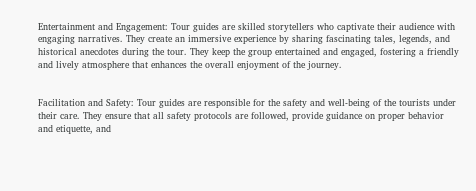Entertainment and Engagement: Tour guides are skilled storytellers who captivate their audience with engaging narratives. They create an immersive experience by sharing fascinating tales, legends, and historical anecdotes during the tour. They keep the group entertained and engaged, fostering a friendly and lively atmosphere that enhances the overall enjoyment of the journey.


Facilitation and Safety: Tour guides are responsible for the safety and well-being of the tourists under their care. They ensure that all safety protocols are followed, provide guidance on proper behavior and etiquette, and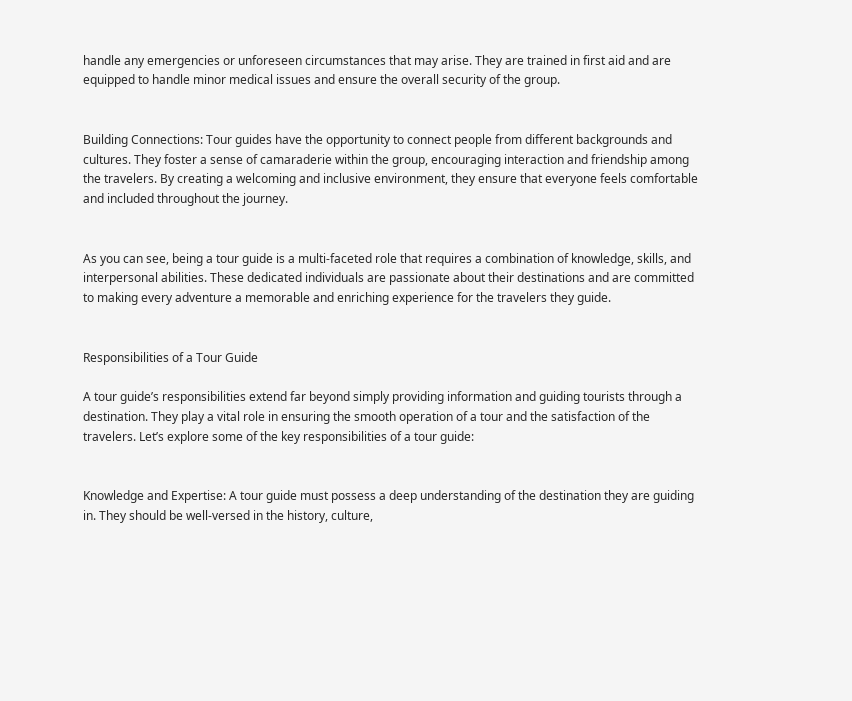handle any emergencies or unforeseen circumstances that may arise. They are trained in first aid and are equipped to handle minor medical issues and ensure the overall security of the group.


Building Connections: Tour guides have the opportunity to connect people from different backgrounds and cultures. They foster a sense of camaraderie within the group, encouraging interaction and friendship among the travelers. By creating a welcoming and inclusive environment, they ensure that everyone feels comfortable and included throughout the journey.


As you can see, being a tour guide is a multi-faceted role that requires a combination of knowledge, skills, and interpersonal abilities. These dedicated individuals are passionate about their destinations and are committed to making every adventure a memorable and enriching experience for the travelers they guide.


Responsibilities of a Tour Guide

A tour guide’s responsibilities extend far beyond simply providing information and guiding tourists through a destination. They play a vital role in ensuring the smooth operation of a tour and the satisfaction of the travelers. Let’s explore some of the key responsibilities of a tour guide:


Knowledge and Expertise: A tour guide must possess a deep understanding of the destination they are guiding in. They should be well-versed in the history, culture,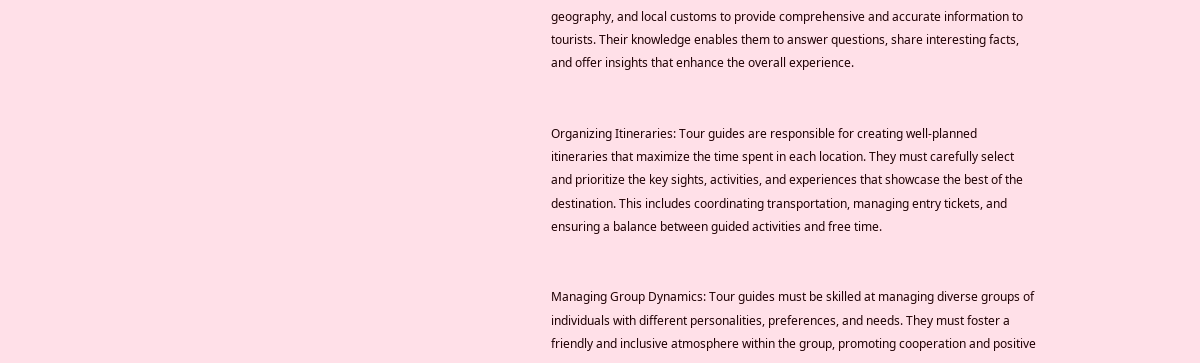geography, and local customs to provide comprehensive and accurate information to tourists. Their knowledge enables them to answer questions, share interesting facts, and offer insights that enhance the overall experience.


Organizing Itineraries: Tour guides are responsible for creating well-planned itineraries that maximize the time spent in each location. They must carefully select and prioritize the key sights, activities, and experiences that showcase the best of the destination. This includes coordinating transportation, managing entry tickets, and ensuring a balance between guided activities and free time.


Managing Group Dynamics: Tour guides must be skilled at managing diverse groups of individuals with different personalities, preferences, and needs. They must foster a friendly and inclusive atmosphere within the group, promoting cooperation and positive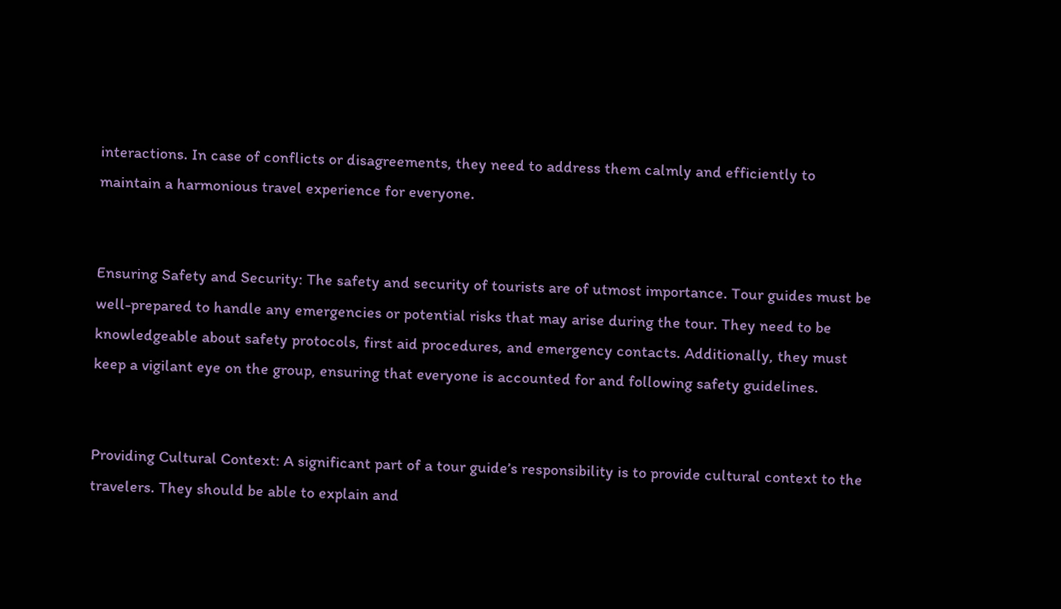interactions. In case of conflicts or disagreements, they need to address them calmly and efficiently to maintain a harmonious travel experience for everyone.


Ensuring Safety and Security: The safety and security of tourists are of utmost importance. Tour guides must be well-prepared to handle any emergencies or potential risks that may arise during the tour. They need to be knowledgeable about safety protocols, first aid procedures, and emergency contacts. Additionally, they must keep a vigilant eye on the group, ensuring that everyone is accounted for and following safety guidelines.


Providing Cultural Context: A significant part of a tour guide’s responsibility is to provide cultural context to the travelers. They should be able to explain and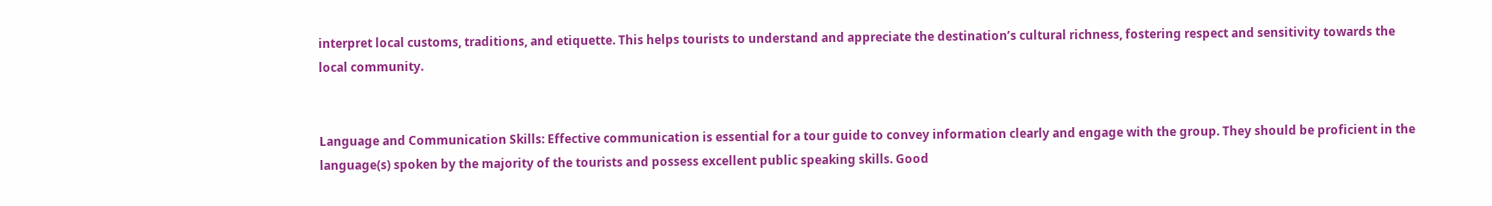interpret local customs, traditions, and etiquette. This helps tourists to understand and appreciate the destination’s cultural richness, fostering respect and sensitivity towards the local community.


Language and Communication Skills: Effective communication is essential for a tour guide to convey information clearly and engage with the group. They should be proficient in the language(s) spoken by the majority of the tourists and possess excellent public speaking skills. Good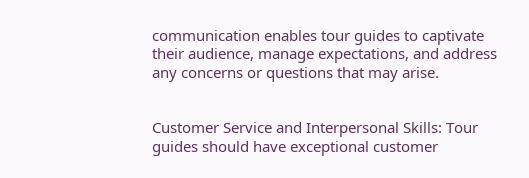communication enables tour guides to captivate their audience, manage expectations, and address any concerns or questions that may arise.


Customer Service and Interpersonal Skills: Tour guides should have exceptional customer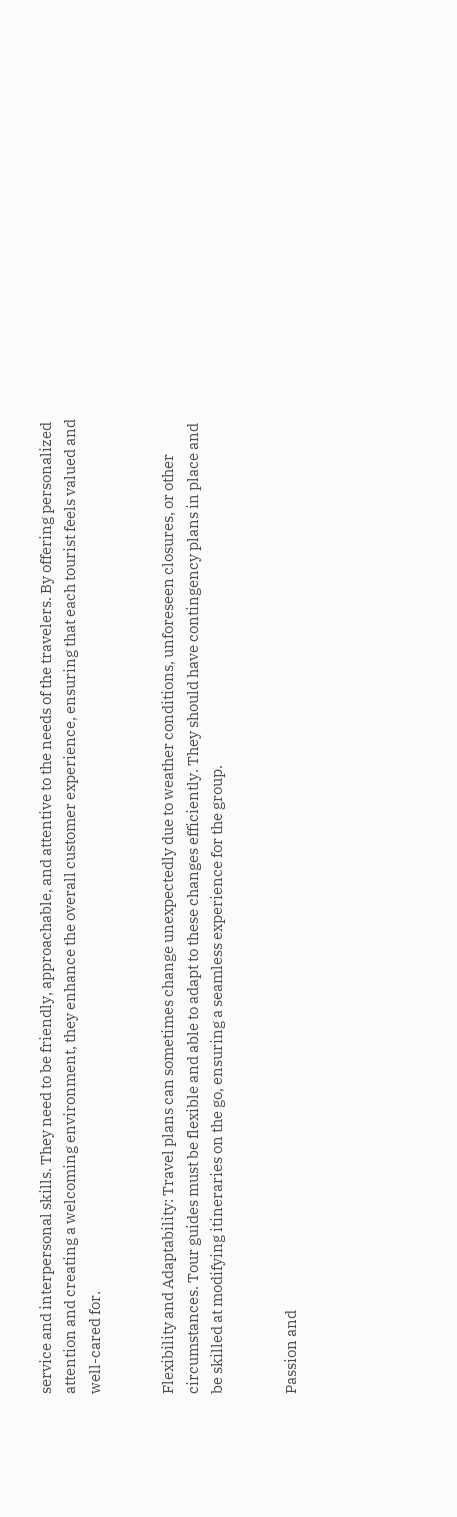service and interpersonal skills. They need to be friendly, approachable, and attentive to the needs of the travelers. By offering personalized attention and creating a welcoming environment, they enhance the overall customer experience, ensuring that each tourist feels valued and well-cared for.


Flexibility and Adaptability: Travel plans can sometimes change unexpectedly due to weather conditions, unforeseen closures, or other circumstances. Tour guides must be flexible and able to adapt to these changes efficiently. They should have contingency plans in place and be skilled at modifying itineraries on the go, ensuring a seamless experience for the group.


Passion and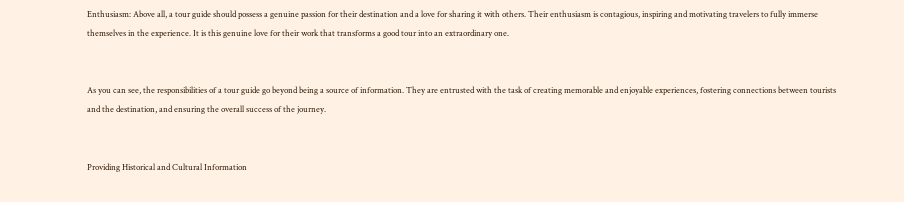Enthusiasm: Above all, a tour guide should possess a genuine passion for their destination and a love for sharing it with others. Their enthusiasm is contagious, inspiring and motivating travelers to fully immerse themselves in the experience. It is this genuine love for their work that transforms a good tour into an extraordinary one.


As you can see, the responsibilities of a tour guide go beyond being a source of information. They are entrusted with the task of creating memorable and enjoyable experiences, fostering connections between tourists and the destination, and ensuring the overall success of the journey.


Providing Historical and Cultural Information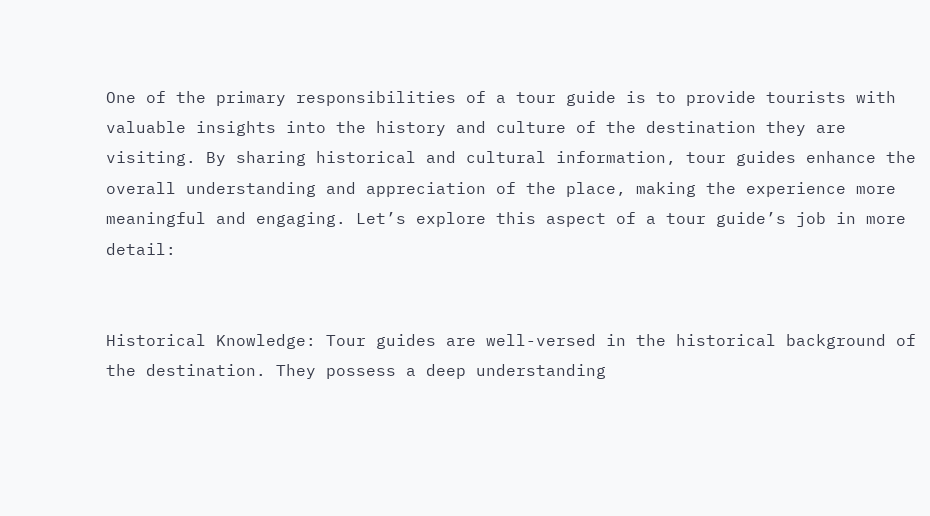One of the primary responsibilities of a tour guide is to provide tourists with valuable insights into the history and culture of the destination they are visiting. By sharing historical and cultural information, tour guides enhance the overall understanding and appreciation of the place, making the experience more meaningful and engaging. Let’s explore this aspect of a tour guide’s job in more detail:


Historical Knowledge: Tour guides are well-versed in the historical background of the destination. They possess a deep understanding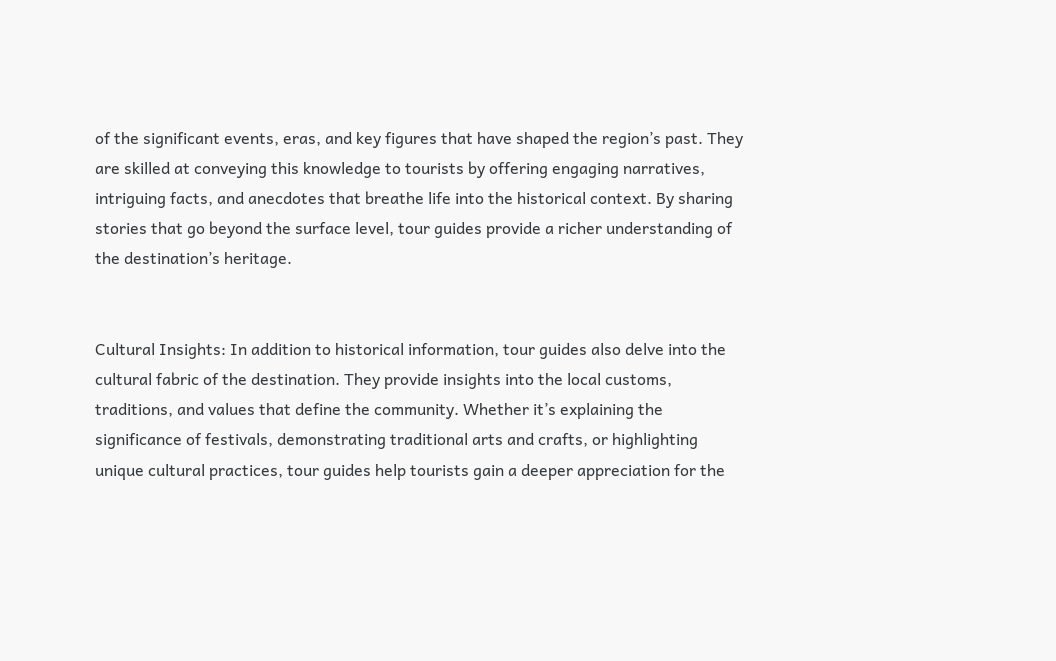of the significant events, eras, and key figures that have shaped the region’s past. They are skilled at conveying this knowledge to tourists by offering engaging narratives, intriguing facts, and anecdotes that breathe life into the historical context. By sharing stories that go beyond the surface level, tour guides provide a richer understanding of the destination’s heritage.


Cultural Insights: In addition to historical information, tour guides also delve into the cultural fabric of the destination. They provide insights into the local customs, traditions, and values that define the community. Whether it’s explaining the significance of festivals, demonstrating traditional arts and crafts, or highlighting unique cultural practices, tour guides help tourists gain a deeper appreciation for the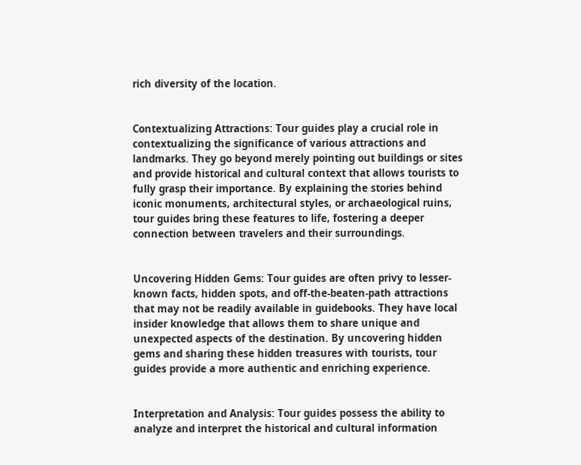rich diversity of the location.


Contextualizing Attractions: Tour guides play a crucial role in contextualizing the significance of various attractions and landmarks. They go beyond merely pointing out buildings or sites and provide historical and cultural context that allows tourists to fully grasp their importance. By explaining the stories behind iconic monuments, architectural styles, or archaeological ruins, tour guides bring these features to life, fostering a deeper connection between travelers and their surroundings.


Uncovering Hidden Gems: Tour guides are often privy to lesser-known facts, hidden spots, and off-the-beaten-path attractions that may not be readily available in guidebooks. They have local insider knowledge that allows them to share unique and unexpected aspects of the destination. By uncovering hidden gems and sharing these hidden treasures with tourists, tour guides provide a more authentic and enriching experience.


Interpretation and Analysis: Tour guides possess the ability to analyze and interpret the historical and cultural information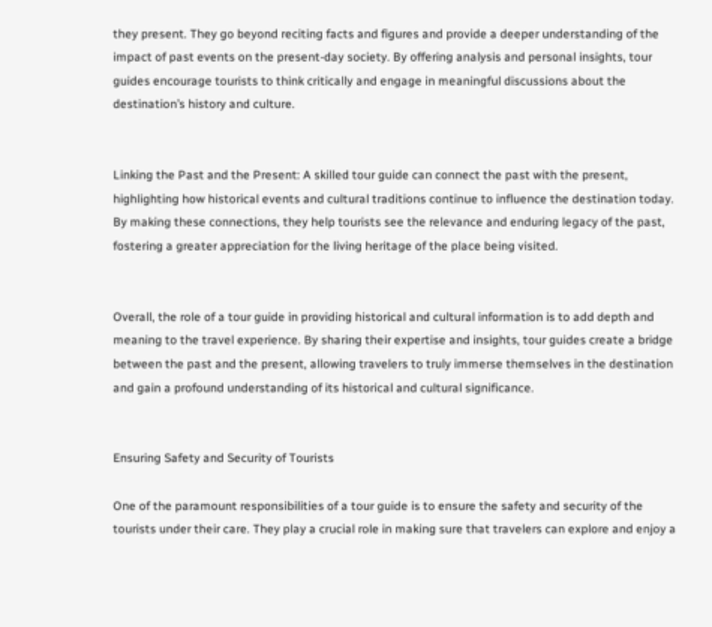they present. They go beyond reciting facts and figures and provide a deeper understanding of the impact of past events on the present-day society. By offering analysis and personal insights, tour guides encourage tourists to think critically and engage in meaningful discussions about the destination’s history and culture.


Linking the Past and the Present: A skilled tour guide can connect the past with the present, highlighting how historical events and cultural traditions continue to influence the destination today. By making these connections, they help tourists see the relevance and enduring legacy of the past, fostering a greater appreciation for the living heritage of the place being visited.


Overall, the role of a tour guide in providing historical and cultural information is to add depth and meaning to the travel experience. By sharing their expertise and insights, tour guides create a bridge between the past and the present, allowing travelers to truly immerse themselves in the destination and gain a profound understanding of its historical and cultural significance.


Ensuring Safety and Security of Tourists

One of the paramount responsibilities of a tour guide is to ensure the safety and security of the tourists under their care. They play a crucial role in making sure that travelers can explore and enjoy a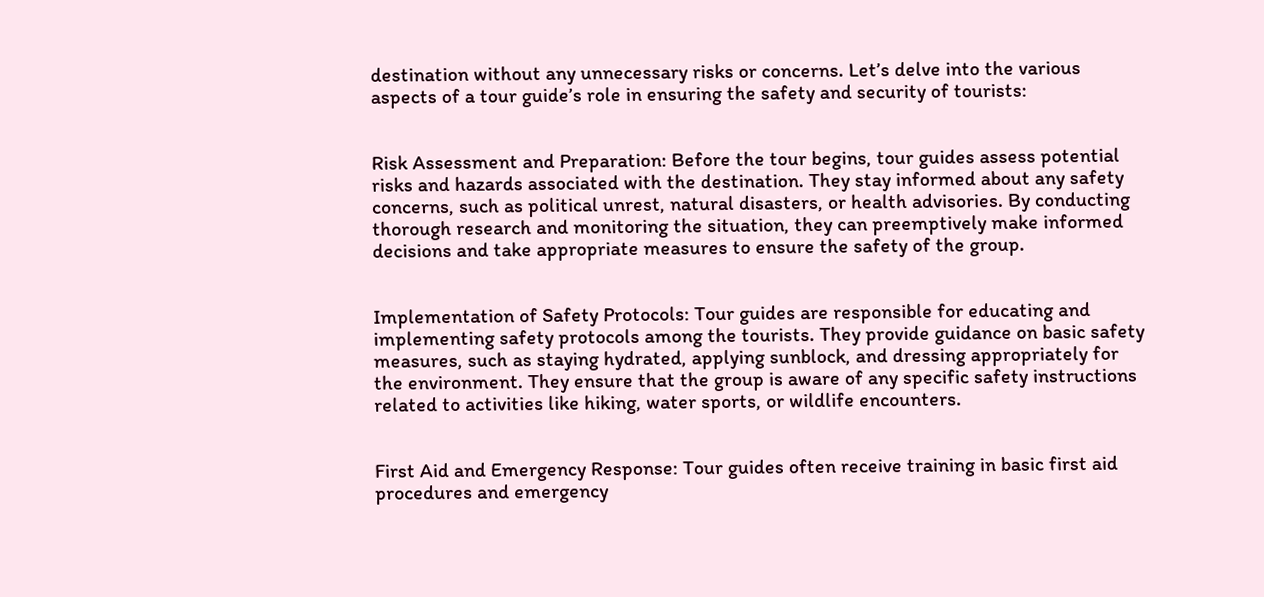destination without any unnecessary risks or concerns. Let’s delve into the various aspects of a tour guide’s role in ensuring the safety and security of tourists:


Risk Assessment and Preparation: Before the tour begins, tour guides assess potential risks and hazards associated with the destination. They stay informed about any safety concerns, such as political unrest, natural disasters, or health advisories. By conducting thorough research and monitoring the situation, they can preemptively make informed decisions and take appropriate measures to ensure the safety of the group.


Implementation of Safety Protocols: Tour guides are responsible for educating and implementing safety protocols among the tourists. They provide guidance on basic safety measures, such as staying hydrated, applying sunblock, and dressing appropriately for the environment. They ensure that the group is aware of any specific safety instructions related to activities like hiking, water sports, or wildlife encounters.


First Aid and Emergency Response: Tour guides often receive training in basic first aid procedures and emergency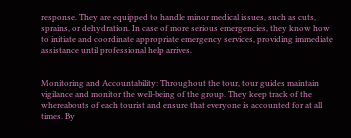response. They are equipped to handle minor medical issues, such as cuts, sprains, or dehydration. In case of more serious emergencies, they know how to initiate and coordinate appropriate emergency services, providing immediate assistance until professional help arrives.


Monitoring and Accountability: Throughout the tour, tour guides maintain vigilance and monitor the well-being of the group. They keep track of the whereabouts of each tourist and ensure that everyone is accounted for at all times. By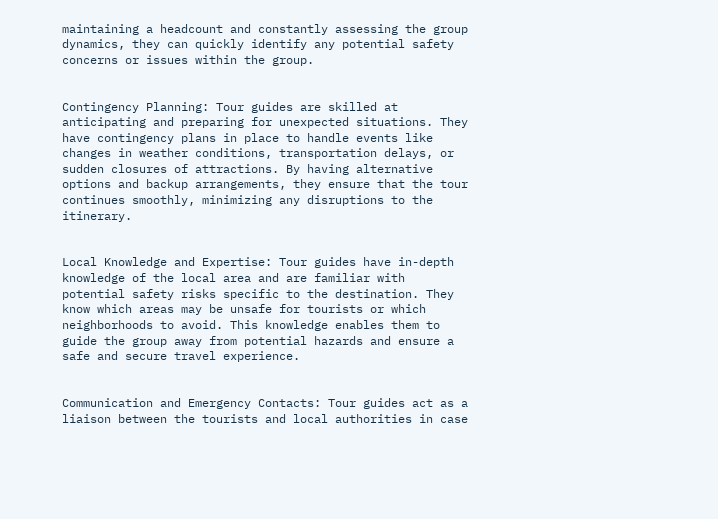maintaining a headcount and constantly assessing the group dynamics, they can quickly identify any potential safety concerns or issues within the group.


Contingency Planning: Tour guides are skilled at anticipating and preparing for unexpected situations. They have contingency plans in place to handle events like changes in weather conditions, transportation delays, or sudden closures of attractions. By having alternative options and backup arrangements, they ensure that the tour continues smoothly, minimizing any disruptions to the itinerary.


Local Knowledge and Expertise: Tour guides have in-depth knowledge of the local area and are familiar with potential safety risks specific to the destination. They know which areas may be unsafe for tourists or which neighborhoods to avoid. This knowledge enables them to guide the group away from potential hazards and ensure a safe and secure travel experience.


Communication and Emergency Contacts: Tour guides act as a liaison between the tourists and local authorities in case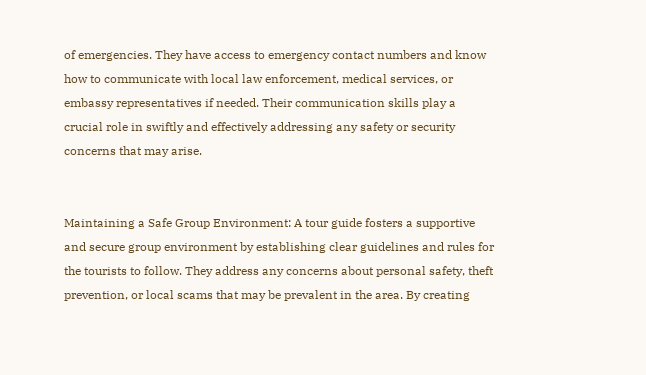of emergencies. They have access to emergency contact numbers and know how to communicate with local law enforcement, medical services, or embassy representatives if needed. Their communication skills play a crucial role in swiftly and effectively addressing any safety or security concerns that may arise.


Maintaining a Safe Group Environment: A tour guide fosters a supportive and secure group environment by establishing clear guidelines and rules for the tourists to follow. They address any concerns about personal safety, theft prevention, or local scams that may be prevalent in the area. By creating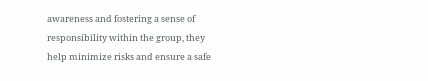awareness and fostering a sense of responsibility within the group, they help minimize risks and ensure a safe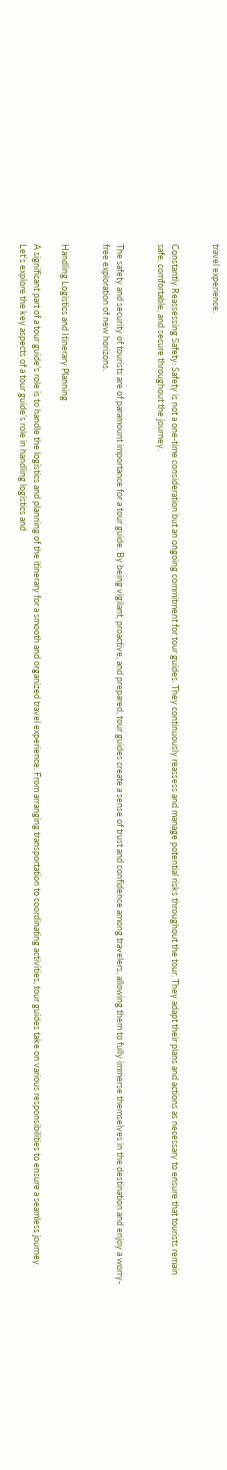travel experience.


Constantly Reassessing Safety: Safety is not a one-time consideration but an ongoing commitment for tour guides. They continuously reassess and manage potential risks throughout the tour. They adapt their plans and actions as necessary to ensure that tourists remain safe, comfortable, and secure throughout the journey.


The safety and security of tourists are of paramount importance for a tour guide. By being vigilant, proactive, and prepared, tour guides create a sense of trust and confidence among travelers, allowing them to fully immerse themselves in the destination and enjoy a worry-free exploration of new horizons.


Handling Logistics and Itinerary Planning

A significant part of a tour guide’s role is to handle the logistics and planning of the itinerary for a smooth and organized travel experience. From arranging transportation to coordinating activities, tour guides take on various responsibilities to ensure a seamless journey. Let’s explore the key aspects of a tour guide’s role in handling logistics and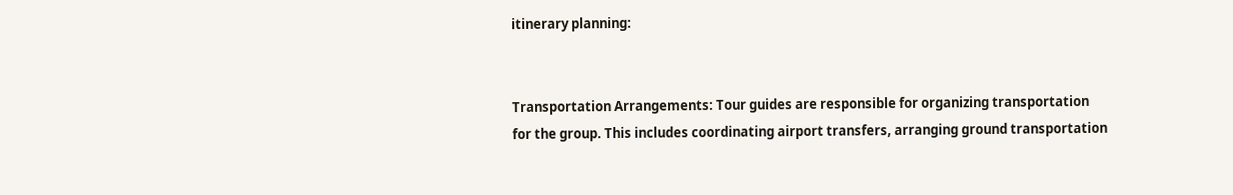itinerary planning:


Transportation Arrangements: Tour guides are responsible for organizing transportation for the group. This includes coordinating airport transfers, arranging ground transportation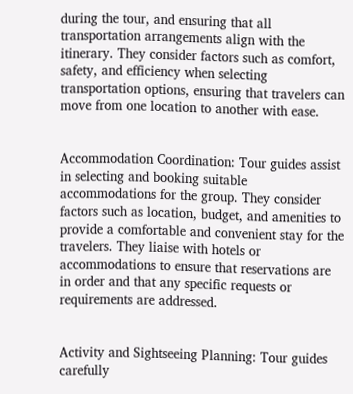during the tour, and ensuring that all transportation arrangements align with the itinerary. They consider factors such as comfort, safety, and efficiency when selecting transportation options, ensuring that travelers can move from one location to another with ease.


Accommodation Coordination: Tour guides assist in selecting and booking suitable accommodations for the group. They consider factors such as location, budget, and amenities to provide a comfortable and convenient stay for the travelers. They liaise with hotels or accommodations to ensure that reservations are in order and that any specific requests or requirements are addressed.


Activity and Sightseeing Planning: Tour guides carefully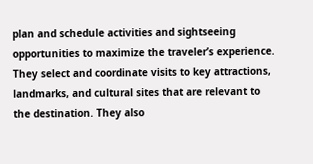plan and schedule activities and sightseeing opportunities to maximize the traveler’s experience. They select and coordinate visits to key attractions, landmarks, and cultural sites that are relevant to the destination. They also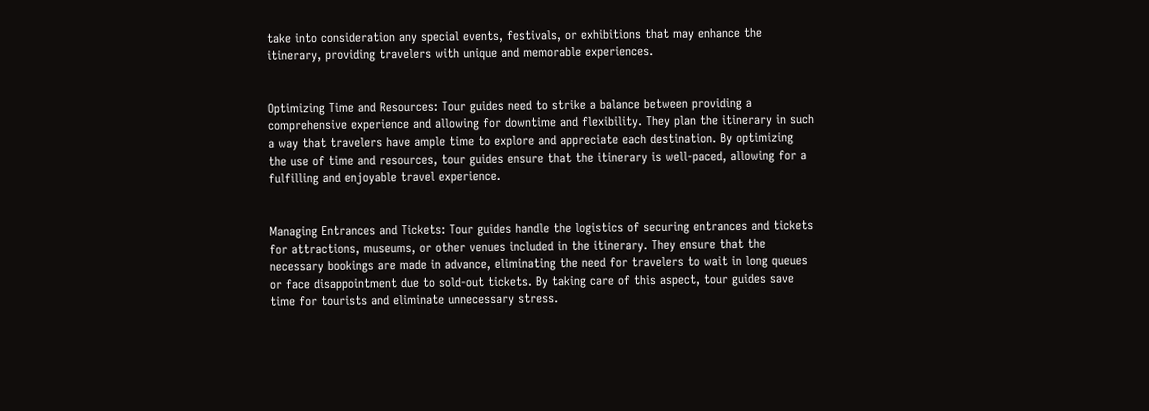take into consideration any special events, festivals, or exhibitions that may enhance the itinerary, providing travelers with unique and memorable experiences.


Optimizing Time and Resources: Tour guides need to strike a balance between providing a comprehensive experience and allowing for downtime and flexibility. They plan the itinerary in such a way that travelers have ample time to explore and appreciate each destination. By optimizing the use of time and resources, tour guides ensure that the itinerary is well-paced, allowing for a fulfilling and enjoyable travel experience.


Managing Entrances and Tickets: Tour guides handle the logistics of securing entrances and tickets for attractions, museums, or other venues included in the itinerary. They ensure that the necessary bookings are made in advance, eliminating the need for travelers to wait in long queues or face disappointment due to sold-out tickets. By taking care of this aspect, tour guides save time for tourists and eliminate unnecessary stress.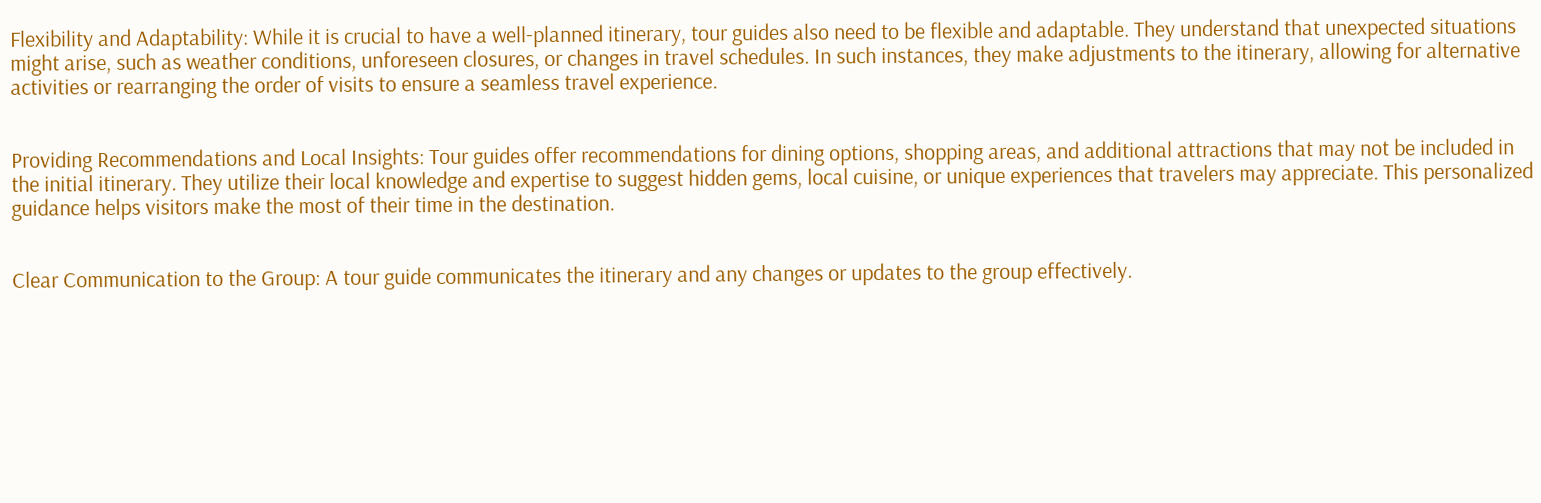Flexibility and Adaptability: While it is crucial to have a well-planned itinerary, tour guides also need to be flexible and adaptable. They understand that unexpected situations might arise, such as weather conditions, unforeseen closures, or changes in travel schedules. In such instances, they make adjustments to the itinerary, allowing for alternative activities or rearranging the order of visits to ensure a seamless travel experience.


Providing Recommendations and Local Insights: Tour guides offer recommendations for dining options, shopping areas, and additional attractions that may not be included in the initial itinerary. They utilize their local knowledge and expertise to suggest hidden gems, local cuisine, or unique experiences that travelers may appreciate. This personalized guidance helps visitors make the most of their time in the destination.


Clear Communication to the Group: A tour guide communicates the itinerary and any changes or updates to the group effectively.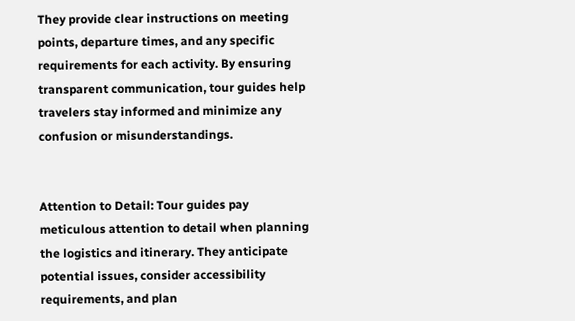They provide clear instructions on meeting points, departure times, and any specific requirements for each activity. By ensuring transparent communication, tour guides help travelers stay informed and minimize any confusion or misunderstandings.


Attention to Detail: Tour guides pay meticulous attention to detail when planning the logistics and itinerary. They anticipate potential issues, consider accessibility requirements, and plan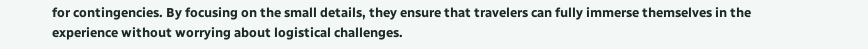for contingencies. By focusing on the small details, they ensure that travelers can fully immerse themselves in the experience without worrying about logistical challenges.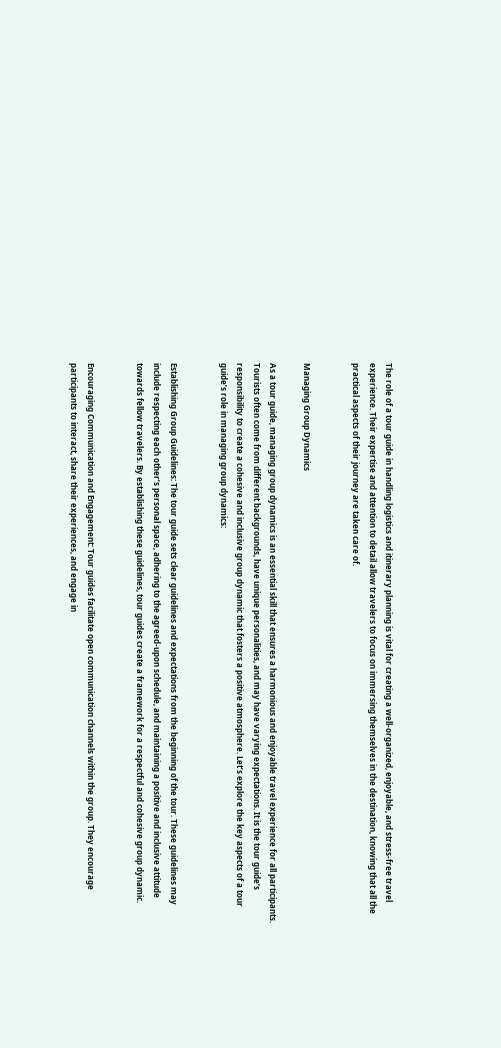The role of a tour guide in handling logistics and itinerary planning is vital for creating a well-organized, enjoyable, and stress-free travel experience. Their expertise and attention to detail allow travelers to focus on immersing themselves in the destination, knowing that all the practical aspects of their journey are taken care of.


Managing Group Dynamics

As a tour guide, managing group dynamics is an essential skill that ensures a harmonious and enjoyable travel experience for all participants. Tourists often come from different backgrounds, have unique personalities, and may have varying expectations. It is the tour guide’s responsibility to create a cohesive and inclusive group dynamic that fosters a positive atmosphere. Let’s explore the key aspects of a tour guide’s role in managing group dynamics:


Establishing Group Guidelines: The tour guide sets clear guidelines and expectations from the beginning of the tour. These guidelines may include respecting each other’s personal space, adhering to the agreed-upon schedule, and maintaining a positive and inclusive attitude towards fellow travelers. By establishing these guidelines, tour guides create a framework for a respectful and cohesive group dynamic.


Encouraging Communication and Engagement: Tour guides facilitate open communication channels within the group. They encourage participants to interact, share their experiences, and engage in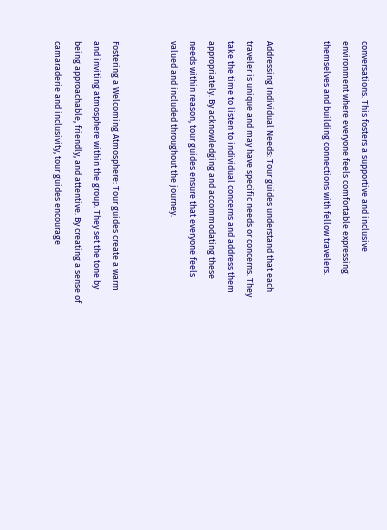conversations. This fosters a supportive and inclusive environment where everyone feels comfortable expressing themselves and building connections with fellow travelers.


Addressing Individual Needs: Tour guides understand that each traveler is unique and may have specific needs or concerns. They take the time to listen to individual concerns and address them appropriately. By acknowledging and accommodating these needs within reason, tour guides ensure that everyone feels valued and included throughout the journey.


Fostering a Welcoming Atmosphere: Tour guides create a warm and inviting atmosphere within the group. They set the tone by being approachable, friendly, and attentive. By creating a sense of camaraderie and inclusivity, tour guides encourage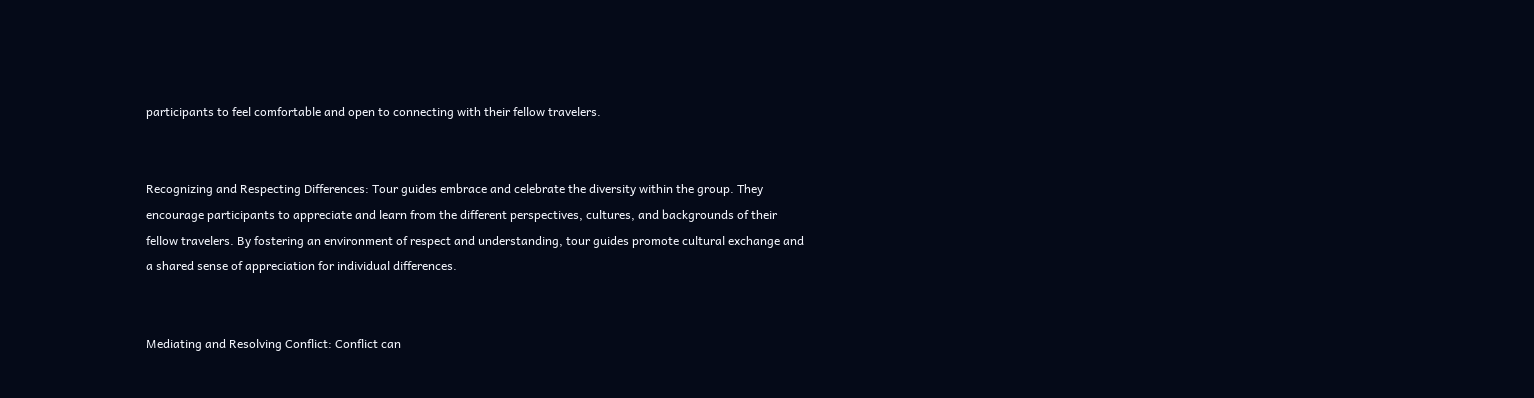participants to feel comfortable and open to connecting with their fellow travelers.


Recognizing and Respecting Differences: Tour guides embrace and celebrate the diversity within the group. They encourage participants to appreciate and learn from the different perspectives, cultures, and backgrounds of their fellow travelers. By fostering an environment of respect and understanding, tour guides promote cultural exchange and a shared sense of appreciation for individual differences.


Mediating and Resolving Conflict: Conflict can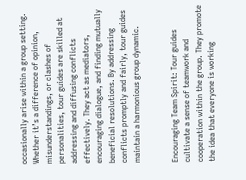occasionally arise within a group setting. Whether it’s a difference of opinion, misunderstandings, or clashes of personalities, tour guides are skilled at addressing and diffusing conflicts effectively. They act as mediators, encouraging dialogue, and finding mutually beneficial resolutions. By addressing conflicts promptly and fairly, tour guides maintain a harmonious group dynamic.


Encouraging Team Spirit: Tour guides cultivate a sense of teamwork and cooperation within the group. They promote the idea that everyone is working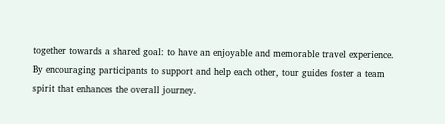together towards a shared goal: to have an enjoyable and memorable travel experience. By encouraging participants to support and help each other, tour guides foster a team spirit that enhances the overall journey.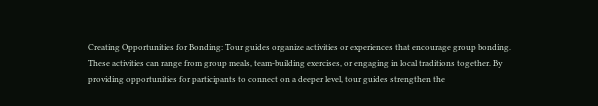Creating Opportunities for Bonding: Tour guides organize activities or experiences that encourage group bonding. These activities can range from group meals, team-building exercises, or engaging in local traditions together. By providing opportunities for participants to connect on a deeper level, tour guides strengthen the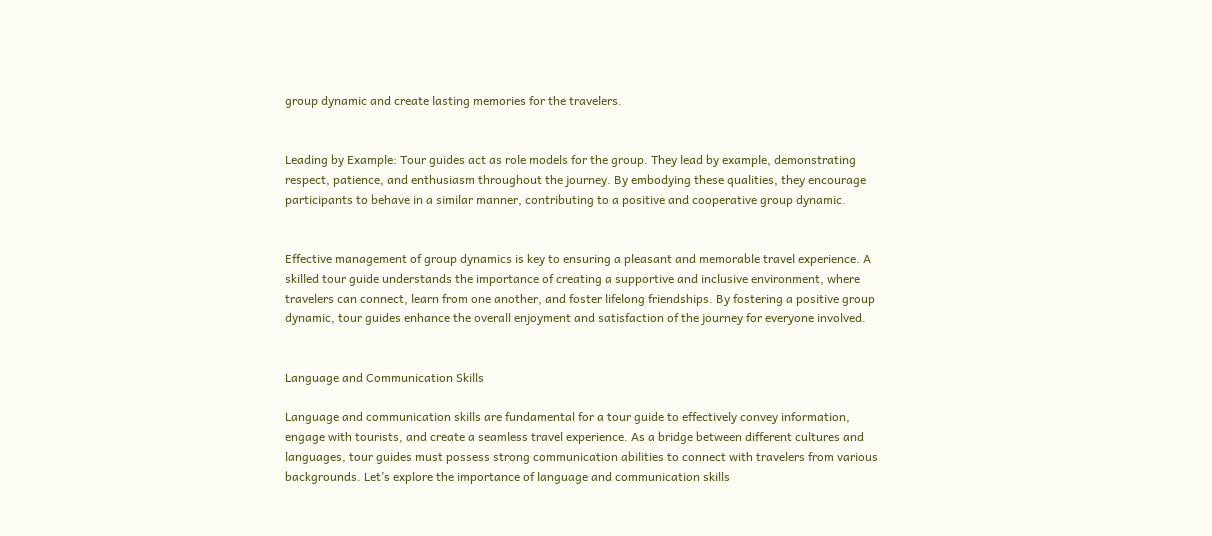group dynamic and create lasting memories for the travelers.


Leading by Example: Tour guides act as role models for the group. They lead by example, demonstrating respect, patience, and enthusiasm throughout the journey. By embodying these qualities, they encourage participants to behave in a similar manner, contributing to a positive and cooperative group dynamic.


Effective management of group dynamics is key to ensuring a pleasant and memorable travel experience. A skilled tour guide understands the importance of creating a supportive and inclusive environment, where travelers can connect, learn from one another, and foster lifelong friendships. By fostering a positive group dynamic, tour guides enhance the overall enjoyment and satisfaction of the journey for everyone involved.


Language and Communication Skills

Language and communication skills are fundamental for a tour guide to effectively convey information, engage with tourists, and create a seamless travel experience. As a bridge between different cultures and languages, tour guides must possess strong communication abilities to connect with travelers from various backgrounds. Let’s explore the importance of language and communication skills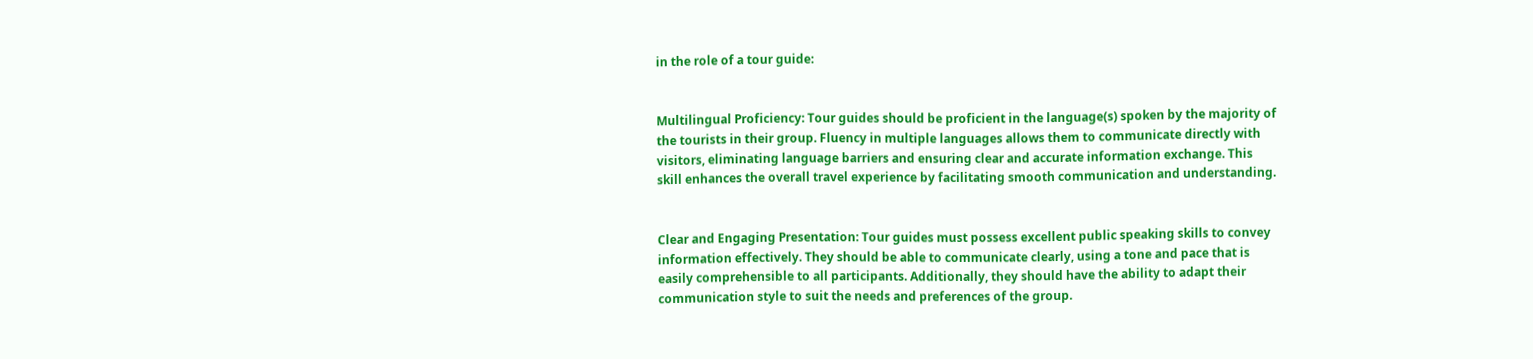in the role of a tour guide:


Multilingual Proficiency: Tour guides should be proficient in the language(s) spoken by the majority of the tourists in their group. Fluency in multiple languages allows them to communicate directly with visitors, eliminating language barriers and ensuring clear and accurate information exchange. This skill enhances the overall travel experience by facilitating smooth communication and understanding.


Clear and Engaging Presentation: Tour guides must possess excellent public speaking skills to convey information effectively. They should be able to communicate clearly, using a tone and pace that is easily comprehensible to all participants. Additionally, they should have the ability to adapt their communication style to suit the needs and preferences of the group.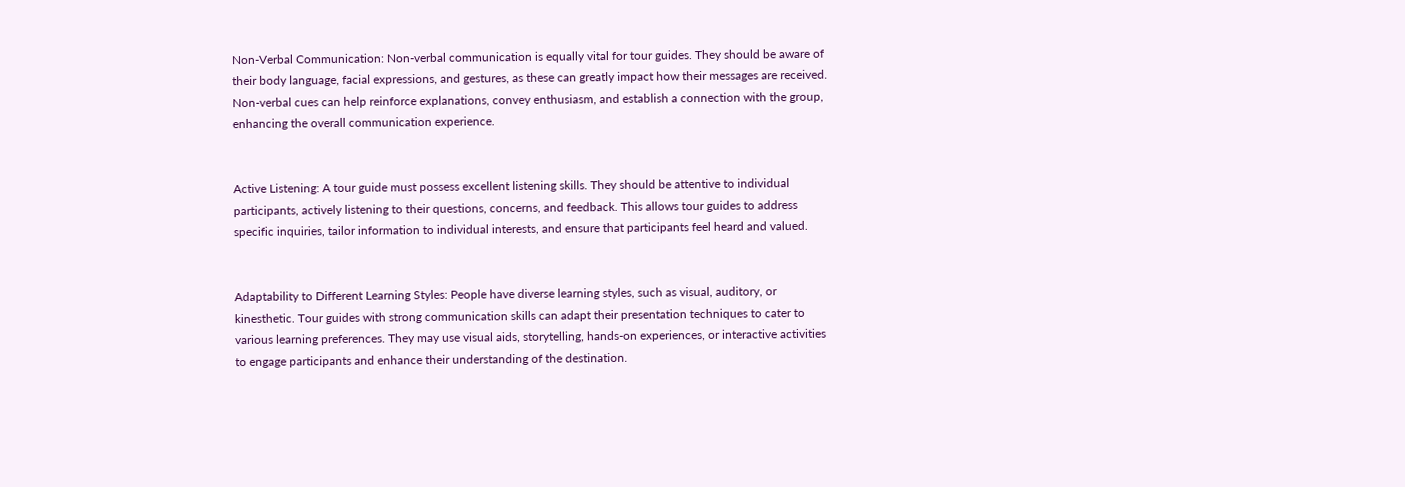Non-Verbal Communication: Non-verbal communication is equally vital for tour guides. They should be aware of their body language, facial expressions, and gestures, as these can greatly impact how their messages are received. Non-verbal cues can help reinforce explanations, convey enthusiasm, and establish a connection with the group, enhancing the overall communication experience.


Active Listening: A tour guide must possess excellent listening skills. They should be attentive to individual participants, actively listening to their questions, concerns, and feedback. This allows tour guides to address specific inquiries, tailor information to individual interests, and ensure that participants feel heard and valued.


Adaptability to Different Learning Styles: People have diverse learning styles, such as visual, auditory, or kinesthetic. Tour guides with strong communication skills can adapt their presentation techniques to cater to various learning preferences. They may use visual aids, storytelling, hands-on experiences, or interactive activities to engage participants and enhance their understanding of the destination.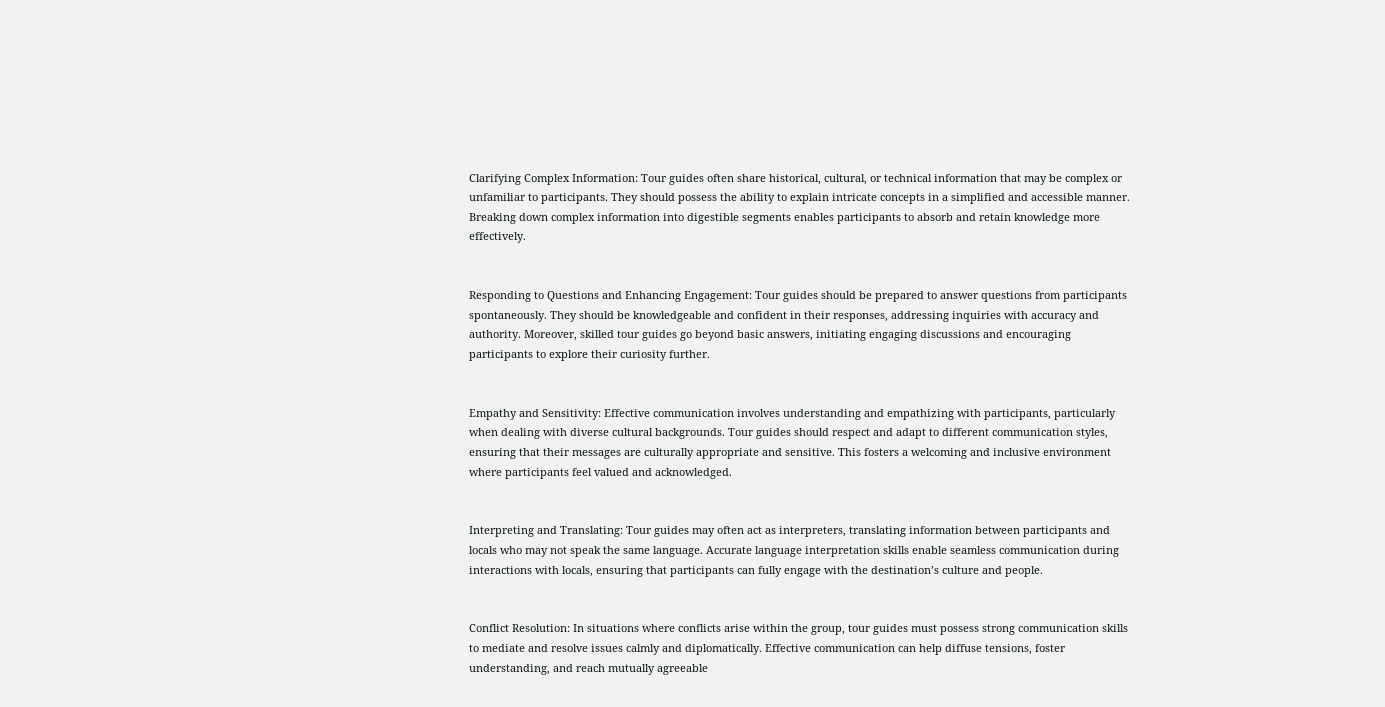Clarifying Complex Information: Tour guides often share historical, cultural, or technical information that may be complex or unfamiliar to participants. They should possess the ability to explain intricate concepts in a simplified and accessible manner. Breaking down complex information into digestible segments enables participants to absorb and retain knowledge more effectively.


Responding to Questions and Enhancing Engagement: Tour guides should be prepared to answer questions from participants spontaneously. They should be knowledgeable and confident in their responses, addressing inquiries with accuracy and authority. Moreover, skilled tour guides go beyond basic answers, initiating engaging discussions and encouraging participants to explore their curiosity further.


Empathy and Sensitivity: Effective communication involves understanding and empathizing with participants, particularly when dealing with diverse cultural backgrounds. Tour guides should respect and adapt to different communication styles, ensuring that their messages are culturally appropriate and sensitive. This fosters a welcoming and inclusive environment where participants feel valued and acknowledged.


Interpreting and Translating: Tour guides may often act as interpreters, translating information between participants and locals who may not speak the same language. Accurate language interpretation skills enable seamless communication during interactions with locals, ensuring that participants can fully engage with the destination’s culture and people.


Conflict Resolution: In situations where conflicts arise within the group, tour guides must possess strong communication skills to mediate and resolve issues calmly and diplomatically. Effective communication can help diffuse tensions, foster understanding, and reach mutually agreeable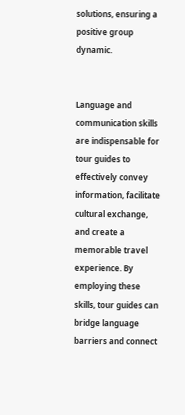solutions, ensuring a positive group dynamic.


Language and communication skills are indispensable for tour guides to effectively convey information, facilitate cultural exchange, and create a memorable travel experience. By employing these skills, tour guides can bridge language barriers and connect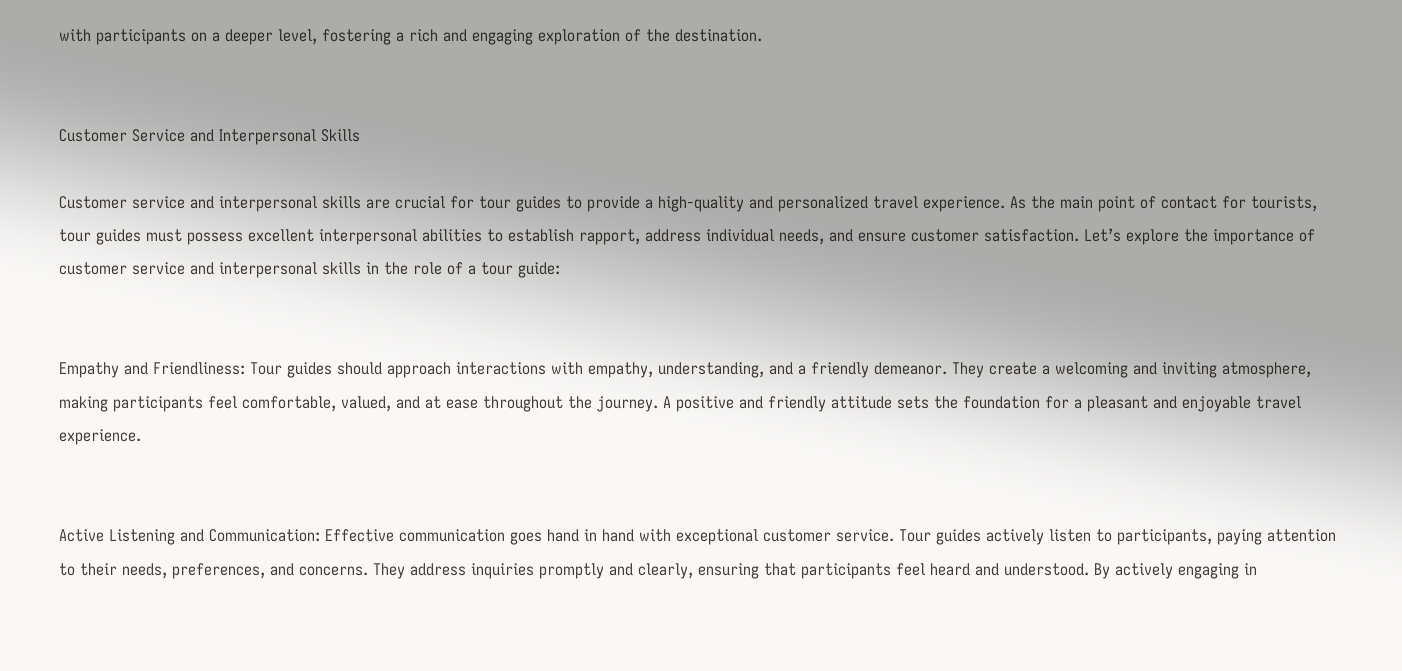with participants on a deeper level, fostering a rich and engaging exploration of the destination.


Customer Service and Interpersonal Skills

Customer service and interpersonal skills are crucial for tour guides to provide a high-quality and personalized travel experience. As the main point of contact for tourists, tour guides must possess excellent interpersonal abilities to establish rapport, address individual needs, and ensure customer satisfaction. Let’s explore the importance of customer service and interpersonal skills in the role of a tour guide:


Empathy and Friendliness: Tour guides should approach interactions with empathy, understanding, and a friendly demeanor. They create a welcoming and inviting atmosphere, making participants feel comfortable, valued, and at ease throughout the journey. A positive and friendly attitude sets the foundation for a pleasant and enjoyable travel experience.


Active Listening and Communication: Effective communication goes hand in hand with exceptional customer service. Tour guides actively listen to participants, paying attention to their needs, preferences, and concerns. They address inquiries promptly and clearly, ensuring that participants feel heard and understood. By actively engaging in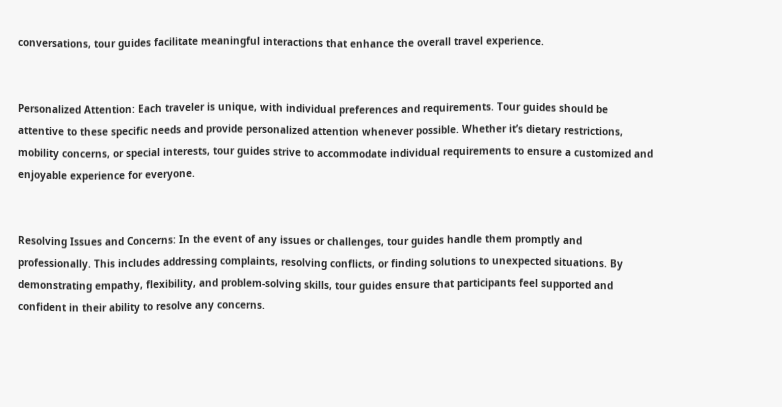conversations, tour guides facilitate meaningful interactions that enhance the overall travel experience.


Personalized Attention: Each traveler is unique, with individual preferences and requirements. Tour guides should be attentive to these specific needs and provide personalized attention whenever possible. Whether it’s dietary restrictions, mobility concerns, or special interests, tour guides strive to accommodate individual requirements to ensure a customized and enjoyable experience for everyone.


Resolving Issues and Concerns: In the event of any issues or challenges, tour guides handle them promptly and professionally. This includes addressing complaints, resolving conflicts, or finding solutions to unexpected situations. By demonstrating empathy, flexibility, and problem-solving skills, tour guides ensure that participants feel supported and confident in their ability to resolve any concerns.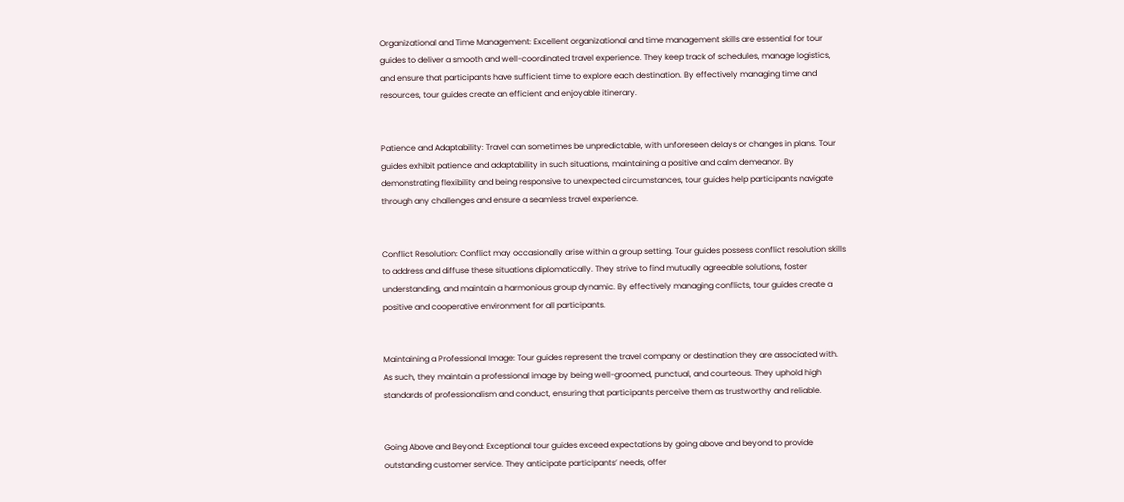Organizational and Time Management: Excellent organizational and time management skills are essential for tour guides to deliver a smooth and well-coordinated travel experience. They keep track of schedules, manage logistics, and ensure that participants have sufficient time to explore each destination. By effectively managing time and resources, tour guides create an efficient and enjoyable itinerary.


Patience and Adaptability: Travel can sometimes be unpredictable, with unforeseen delays or changes in plans. Tour guides exhibit patience and adaptability in such situations, maintaining a positive and calm demeanor. By demonstrating flexibility and being responsive to unexpected circumstances, tour guides help participants navigate through any challenges and ensure a seamless travel experience.


Conflict Resolution: Conflict may occasionally arise within a group setting. Tour guides possess conflict resolution skills to address and diffuse these situations diplomatically. They strive to find mutually agreeable solutions, foster understanding, and maintain a harmonious group dynamic. By effectively managing conflicts, tour guides create a positive and cooperative environment for all participants.


Maintaining a Professional Image: Tour guides represent the travel company or destination they are associated with. As such, they maintain a professional image by being well-groomed, punctual, and courteous. They uphold high standards of professionalism and conduct, ensuring that participants perceive them as trustworthy and reliable.


Going Above and Beyond: Exceptional tour guides exceed expectations by going above and beyond to provide outstanding customer service. They anticipate participants’ needs, offer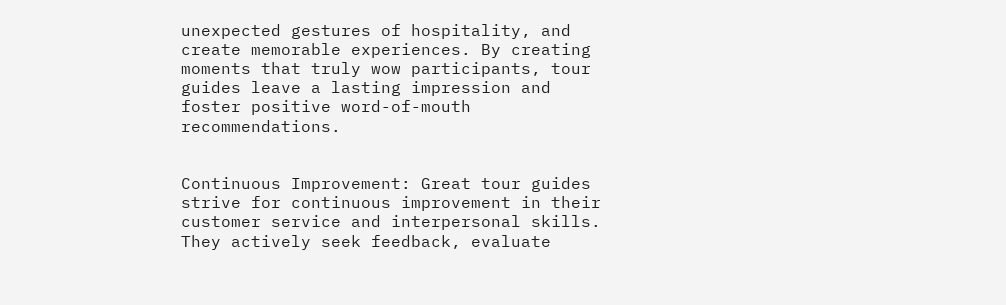unexpected gestures of hospitality, and create memorable experiences. By creating moments that truly wow participants, tour guides leave a lasting impression and foster positive word-of-mouth recommendations.


Continuous Improvement: Great tour guides strive for continuous improvement in their customer service and interpersonal skills. They actively seek feedback, evaluate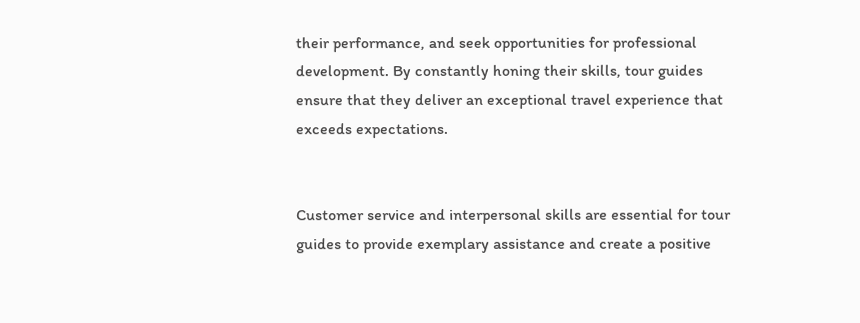their performance, and seek opportunities for professional development. By constantly honing their skills, tour guides ensure that they deliver an exceptional travel experience that exceeds expectations.


Customer service and interpersonal skills are essential for tour guides to provide exemplary assistance and create a positive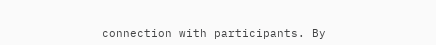connection with participants. By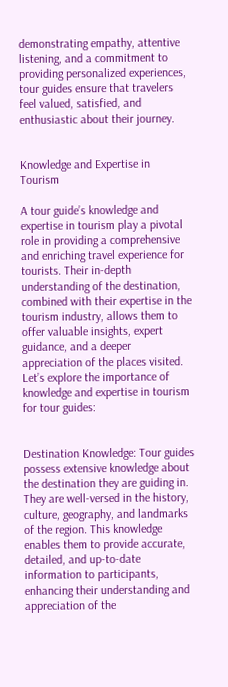demonstrating empathy, attentive listening, and a commitment to providing personalized experiences, tour guides ensure that travelers feel valued, satisfied, and enthusiastic about their journey.


Knowledge and Expertise in Tourism

A tour guide’s knowledge and expertise in tourism play a pivotal role in providing a comprehensive and enriching travel experience for tourists. Their in-depth understanding of the destination, combined with their expertise in the tourism industry, allows them to offer valuable insights, expert guidance, and a deeper appreciation of the places visited. Let’s explore the importance of knowledge and expertise in tourism for tour guides:


Destination Knowledge: Tour guides possess extensive knowledge about the destination they are guiding in. They are well-versed in the history, culture, geography, and landmarks of the region. This knowledge enables them to provide accurate, detailed, and up-to-date information to participants, enhancing their understanding and appreciation of the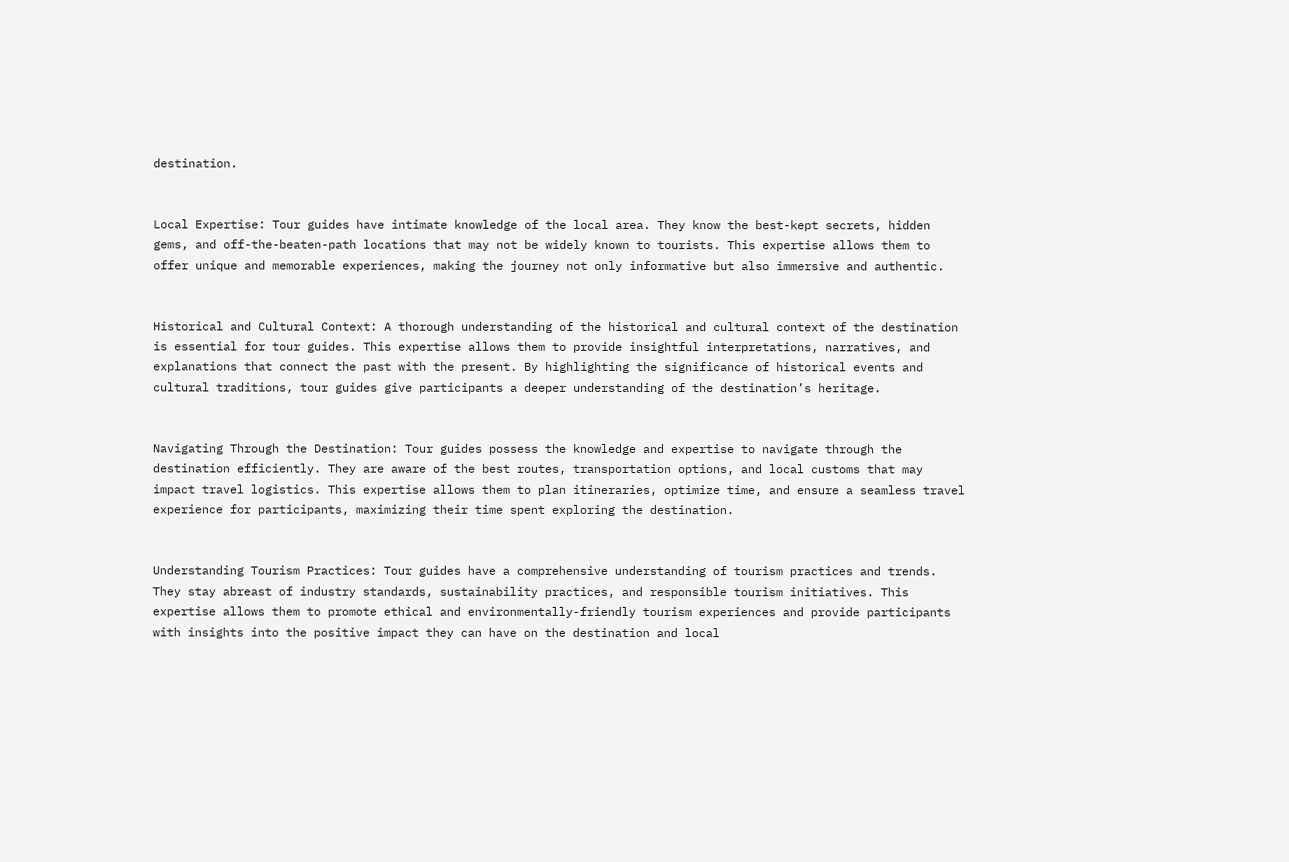destination.


Local Expertise: Tour guides have intimate knowledge of the local area. They know the best-kept secrets, hidden gems, and off-the-beaten-path locations that may not be widely known to tourists. This expertise allows them to offer unique and memorable experiences, making the journey not only informative but also immersive and authentic.


Historical and Cultural Context: A thorough understanding of the historical and cultural context of the destination is essential for tour guides. This expertise allows them to provide insightful interpretations, narratives, and explanations that connect the past with the present. By highlighting the significance of historical events and cultural traditions, tour guides give participants a deeper understanding of the destination’s heritage.


Navigating Through the Destination: Tour guides possess the knowledge and expertise to navigate through the destination efficiently. They are aware of the best routes, transportation options, and local customs that may impact travel logistics. This expertise allows them to plan itineraries, optimize time, and ensure a seamless travel experience for participants, maximizing their time spent exploring the destination.


Understanding Tourism Practices: Tour guides have a comprehensive understanding of tourism practices and trends. They stay abreast of industry standards, sustainability practices, and responsible tourism initiatives. This expertise allows them to promote ethical and environmentally-friendly tourism experiences and provide participants with insights into the positive impact they can have on the destination and local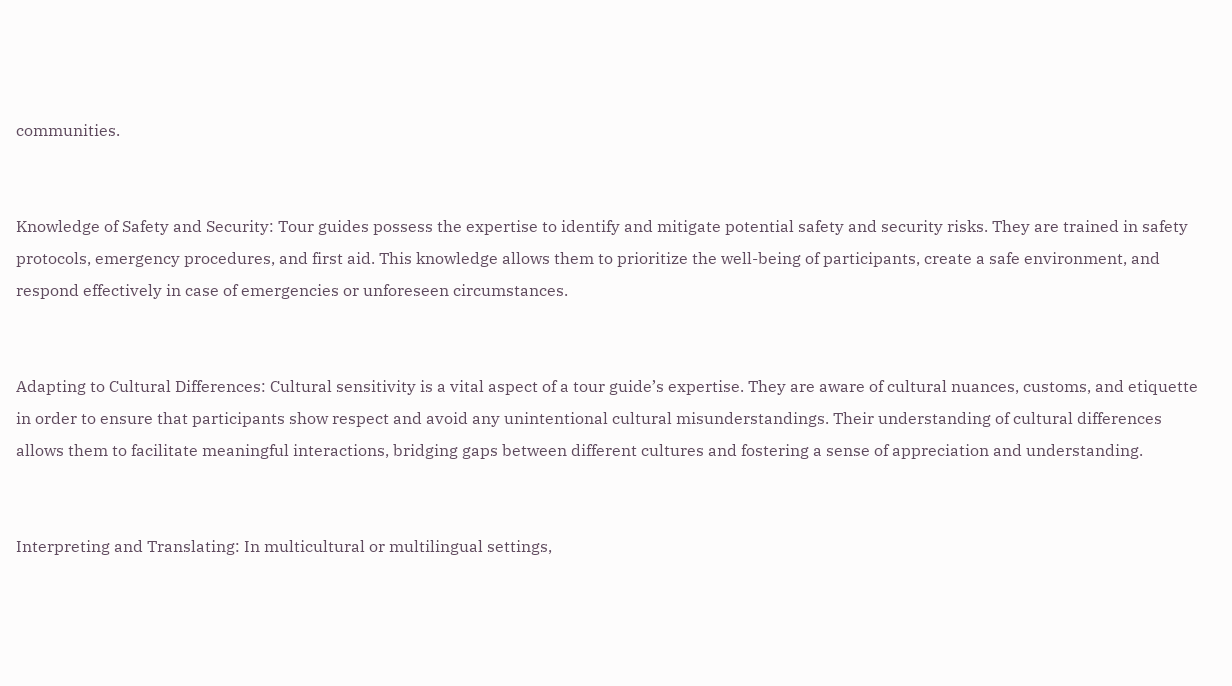communities.


Knowledge of Safety and Security: Tour guides possess the expertise to identify and mitigate potential safety and security risks. They are trained in safety protocols, emergency procedures, and first aid. This knowledge allows them to prioritize the well-being of participants, create a safe environment, and respond effectively in case of emergencies or unforeseen circumstances.


Adapting to Cultural Differences: Cultural sensitivity is a vital aspect of a tour guide’s expertise. They are aware of cultural nuances, customs, and etiquette in order to ensure that participants show respect and avoid any unintentional cultural misunderstandings. Their understanding of cultural differences allows them to facilitate meaningful interactions, bridging gaps between different cultures and fostering a sense of appreciation and understanding.


Interpreting and Translating: In multicultural or multilingual settings,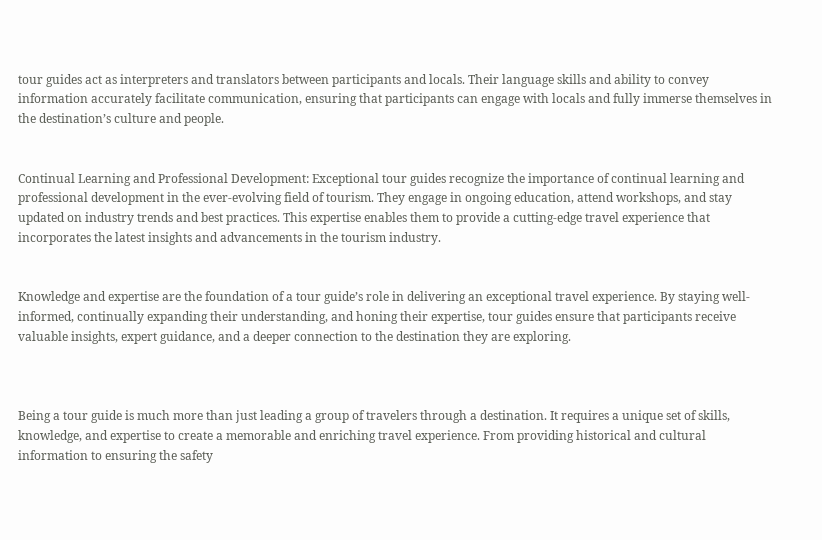tour guides act as interpreters and translators between participants and locals. Their language skills and ability to convey information accurately facilitate communication, ensuring that participants can engage with locals and fully immerse themselves in the destination’s culture and people.


Continual Learning and Professional Development: Exceptional tour guides recognize the importance of continual learning and professional development in the ever-evolving field of tourism. They engage in ongoing education, attend workshops, and stay updated on industry trends and best practices. This expertise enables them to provide a cutting-edge travel experience that incorporates the latest insights and advancements in the tourism industry.


Knowledge and expertise are the foundation of a tour guide’s role in delivering an exceptional travel experience. By staying well-informed, continually expanding their understanding, and honing their expertise, tour guides ensure that participants receive valuable insights, expert guidance, and a deeper connection to the destination they are exploring.



Being a tour guide is much more than just leading a group of travelers through a destination. It requires a unique set of skills, knowledge, and expertise to create a memorable and enriching travel experience. From providing historical and cultural information to ensuring the safety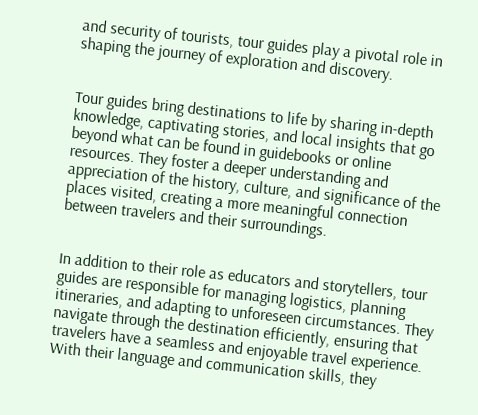and security of tourists, tour guides play a pivotal role in shaping the journey of exploration and discovery.


Tour guides bring destinations to life by sharing in-depth knowledge, captivating stories, and local insights that go beyond what can be found in guidebooks or online resources. They foster a deeper understanding and appreciation of the history, culture, and significance of the places visited, creating a more meaningful connection between travelers and their surroundings.


In addition to their role as educators and storytellers, tour guides are responsible for managing logistics, planning itineraries, and adapting to unforeseen circumstances. They navigate through the destination efficiently, ensuring that travelers have a seamless and enjoyable travel experience. With their language and communication skills, they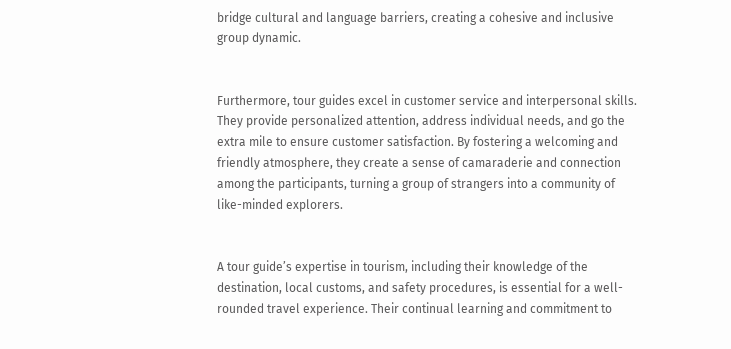bridge cultural and language barriers, creating a cohesive and inclusive group dynamic.


Furthermore, tour guides excel in customer service and interpersonal skills. They provide personalized attention, address individual needs, and go the extra mile to ensure customer satisfaction. By fostering a welcoming and friendly atmosphere, they create a sense of camaraderie and connection among the participants, turning a group of strangers into a community of like-minded explorers.


A tour guide’s expertise in tourism, including their knowledge of the destination, local customs, and safety procedures, is essential for a well-rounded travel experience. Their continual learning and commitment to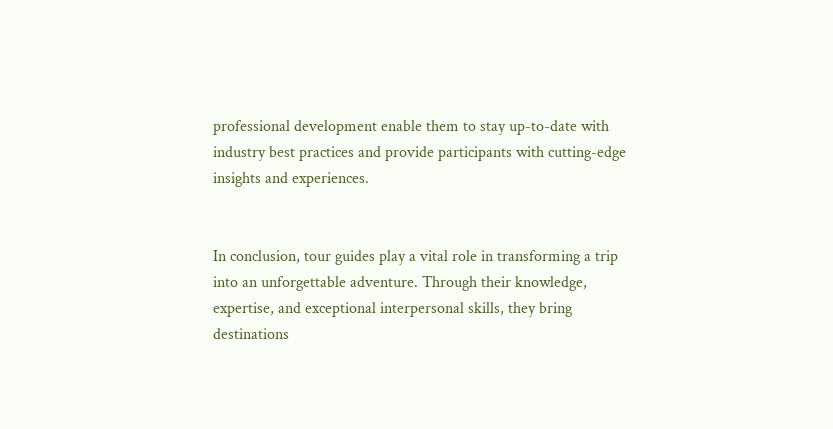professional development enable them to stay up-to-date with industry best practices and provide participants with cutting-edge insights and experiences.


In conclusion, tour guides play a vital role in transforming a trip into an unforgettable adventure. Through their knowledge, expertise, and exceptional interpersonal skills, they bring destinations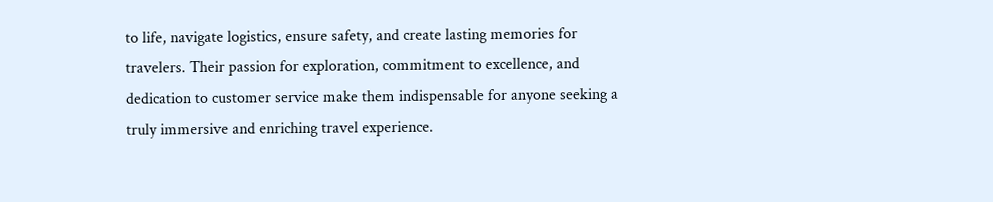to life, navigate logistics, ensure safety, and create lasting memories for travelers. Their passion for exploration, commitment to excellence, and dedication to customer service make them indispensable for anyone seeking a truly immersive and enriching travel experience.